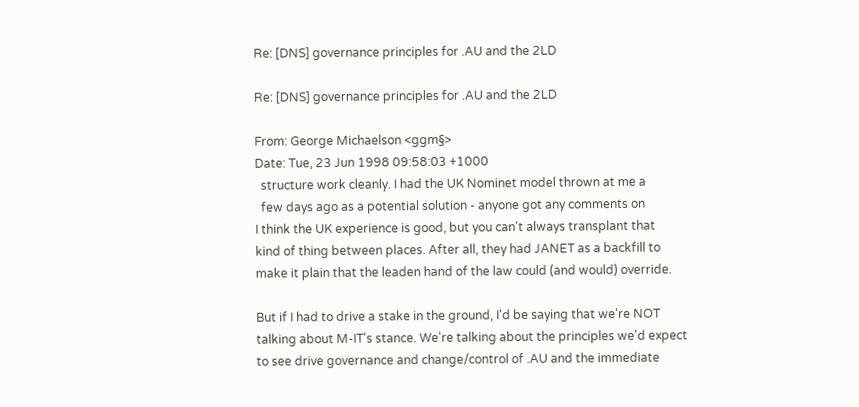Re: [DNS] governance principles for .AU and the 2LD

Re: [DNS] governance principles for .AU and the 2LD

From: George Michaelson <ggm§>
Date: Tue, 23 Jun 1998 09:58:03 +1000
  structure work cleanly. I had the UK Nominet model thrown at me a
  few days ago as a potential solution - anyone got any comments on
I think the UK experience is good, but you can't always transplant that
kind of thing between places. After all, they had JANET as a backfill to
make it plain that the leaden hand of the law could (and would) override.

But if I had to drive a stake in the ground, I'd be saying that we're NOT
talking about M-IT's stance. We're talking about the principles we'd expect
to see drive governance and change/control of .AU and the immediate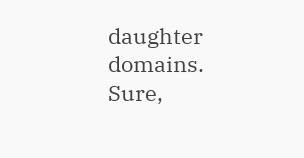daughter
domains. Sure,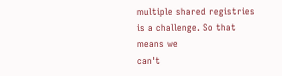multiple shared registries is a challenge. So that means we
can't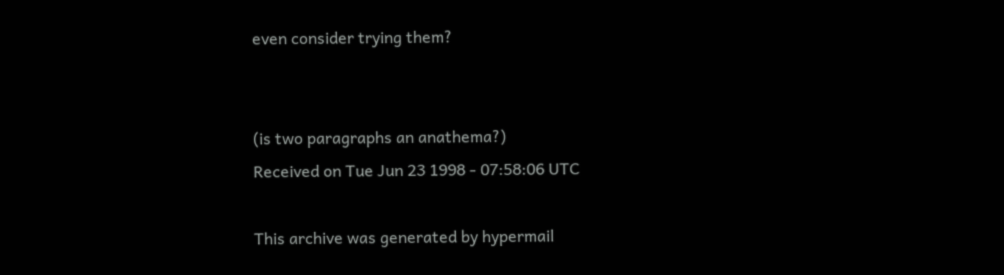even consider trying them?


(is two paragraphs an anathema?)
Received on Tue Jun 23 1998 - 07:58:06 UTC

This archive was generated by hypermail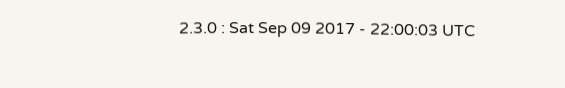2.3.0 : Sat Sep 09 2017 - 22:00:03 UTC